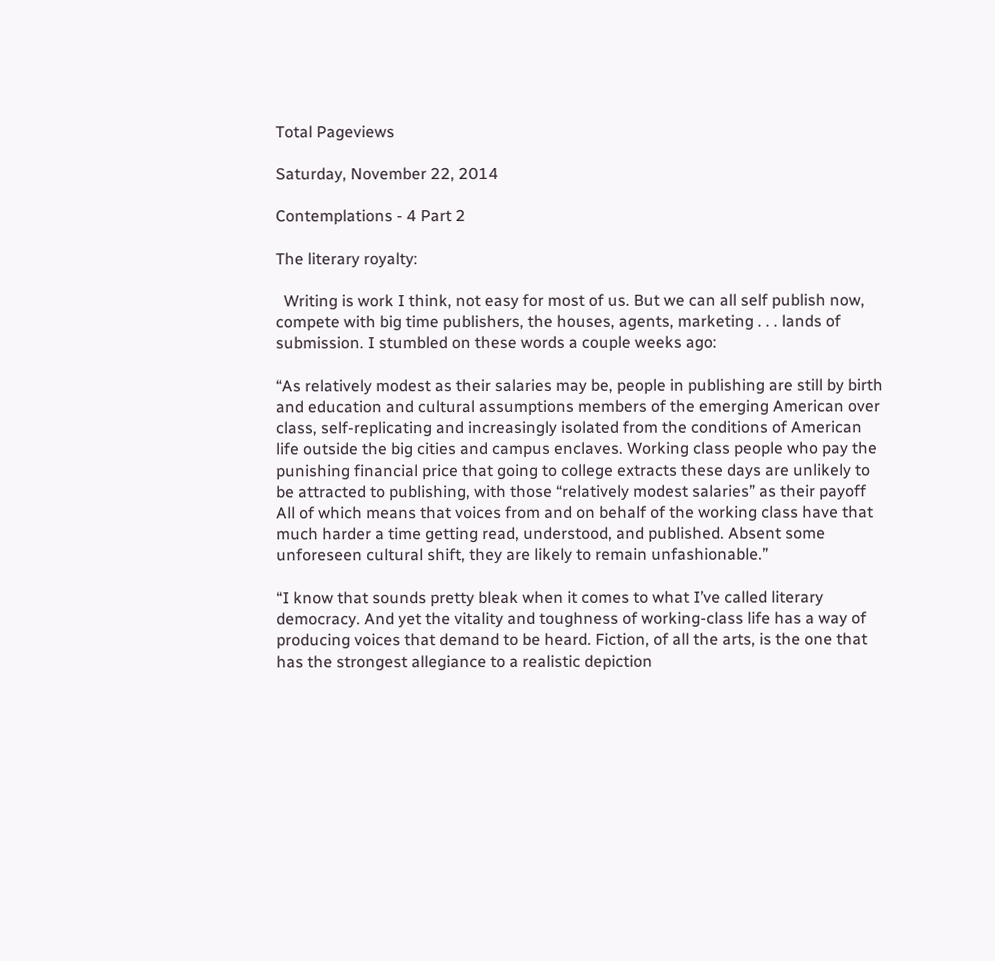Total Pageviews

Saturday, November 22, 2014

Contemplations - 4 Part 2

The literary royalty:

  Writing is work I think, not easy for most of us. But we can all self publish now, compete with big time publishers, the houses, agents, marketing . . . lands of submission. I stumbled on these words a couple weeks ago:

“As relatively modest as their salaries may be, people in publishing are still by birth and education and cultural assumptions members of the emerging American over class, self-replicating and increasingly isolated from the conditions of American life outside the big cities and campus enclaves. Working class people who pay the punishing financial price that going to college extracts these days are unlikely to be attracted to publishing, with those “relatively modest salaries” as their payoff All of which means that voices from and on behalf of the working class have that much harder a time getting read, understood, and published. Absent some unforeseen cultural shift, they are likely to remain unfashionable.”

“I know that sounds pretty bleak when it comes to what I’ve called literary democracy. And yet the vitality and toughness of working-class life has a way of producing voices that demand to be heard. Fiction, of all the arts, is the one that has the strongest allegiance to a realistic depiction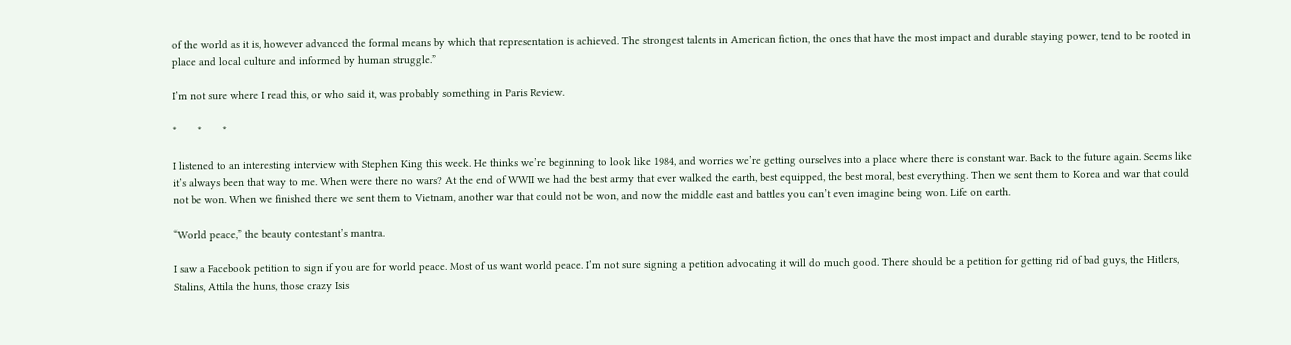of the world as it is, however advanced the formal means by which that representation is achieved. The strongest talents in American fiction, the ones that have the most impact and durable staying power, tend to be rooted in place and local culture and informed by human struggle.”

I’m not sure where I read this, or who said it, was probably something in Paris Review.

*       *       *

I listened to an interesting interview with Stephen King this week. He thinks we’re beginning to look like 1984, and worries we’re getting ourselves into a place where there is constant war. Back to the future again. Seems like it’s always been that way to me. When were there no wars? At the end of WWII we had the best army that ever walked the earth, best equipped, the best moral, best everything. Then we sent them to Korea and war that could not be won. When we finished there we sent them to Vietnam, another war that could not be won, and now the middle east and battles you can’t even imagine being won. Life on earth.

“World peace,” the beauty contestant’s mantra.

I saw a Facebook petition to sign if you are for world peace. Most of us want world peace. I’m not sure signing a petition advocating it will do much good. There should be a petition for getting rid of bad guys, the Hitlers, Stalins, Attila the huns, those crazy Isis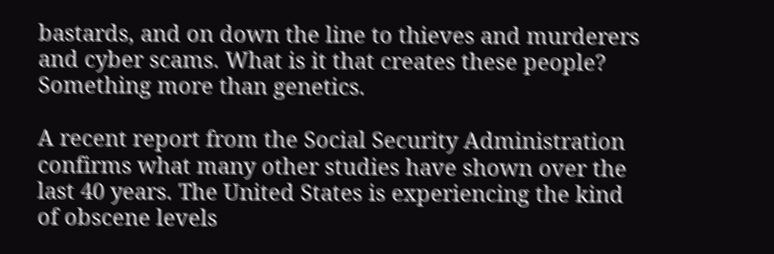bastards, and on down the line to thieves and murderers and cyber scams. What is it that creates these people? Something more than genetics.

A recent report from the Social Security Administration confirms what many other studies have shown over the last 40 years. The United States is experiencing the kind of obscene levels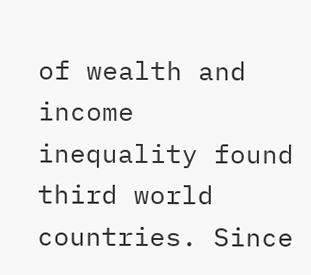of wealth and income inequality found third world countries. Since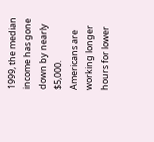1999, the median income has gone down by nearly $5,000. Americans are working longer hours for lower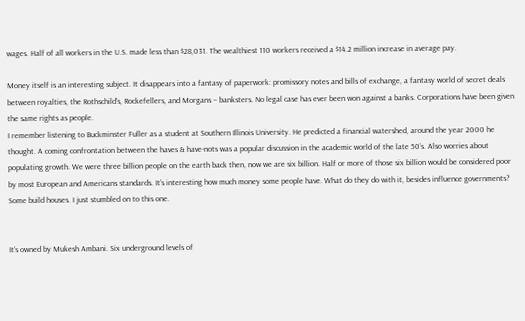wages. Half of all workers in the U.S. made less than $28,031. The wealthiest 110 workers received a $14.2 million increase in average pay.

Money itself is an interesting subject. It disappears into a fantasy of paperwork: promissory notes and bills of exchange, a fantasy world of secret deals between royalties, the Rothschild’s, Rockefellers, and Morgans – banksters. No legal case has ever been won against a banks. Corporations have been given the same rights as people.
I remember listening to Buckminster Fuller as a student at Southern Illinois University. He predicted a financial watershed, around the year 2000 he thought. A coming confrontation between the haves & have-nots was a popular discussion in the academic world of the late 50’s. Also worries about populating growth. We were three billion people on the earth back then, now we are six billion. Half or more of those six billion would be considered poor by most European and Americans standards. It’s interesting how much money some people have. What do they do with it, besides influence governments?
Some build houses. I just stumbled on to this one.


It’s owned by Mukesh Ambani. Six underground levels of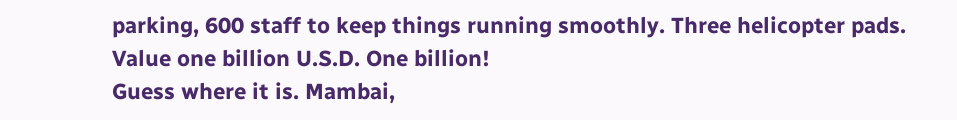parking, 600 staff to keep things running smoothly. Three helicopter pads. Value one billion U.S.D. One billion!
Guess where it is. Mambai,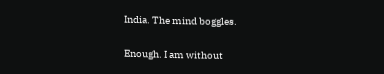India. The mind boggles.

Enough. I am without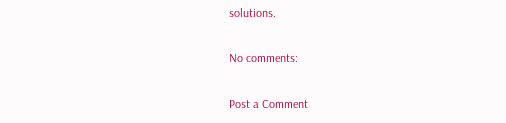solutions.

No comments:

Post a Comment